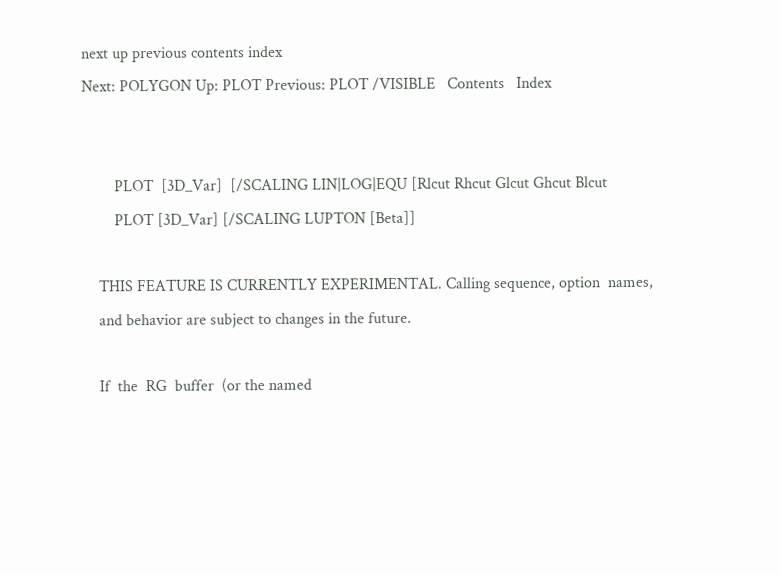next up previous contents index
Next: POLYGON Up: PLOT Previous: PLOT /VISIBLE   Contents   Index


        PLOT  [3D_Var]  [/SCALING LIN|LOG|EQU [Rlcut Rhcut Glcut Ghcut Blcut
        PLOT [3D_Var] [/SCALING LUPTON [Beta]]

    THIS FEATURE IS CURRENTLY EXPERIMENTAL. Calling sequence, option  names,
    and behavior are subject to changes in the future.

    If  the  RG  buffer  (or the named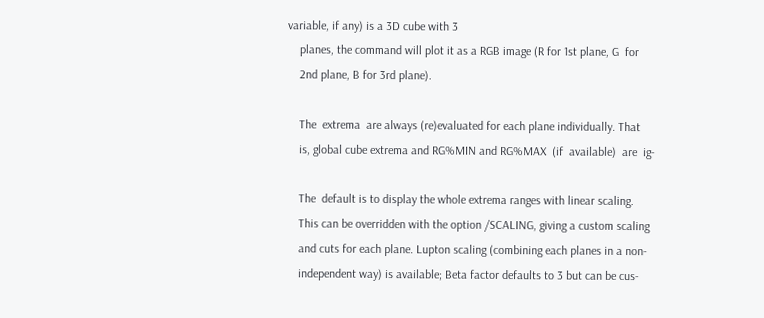variable, if any) is a 3D cube with 3
    planes, the command will plot it as a RGB image (R for 1st plane, G  for
    2nd plane, B for 3rd plane).

    The  extrema  are always (re)evaluated for each plane individually. That
    is, global cube extrema and RG%MIN and RG%MAX  (if  available)  are  ig-

    The  default is to display the whole extrema ranges with linear scaling.
    This can be overridden with the option /SCALING, giving a custom scaling
    and cuts for each plane. Lupton scaling (combining each planes in a non-
    independent way) is available; Beta factor defaults to 3 but can be cus-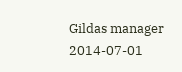Gildas manager 2014-07-01